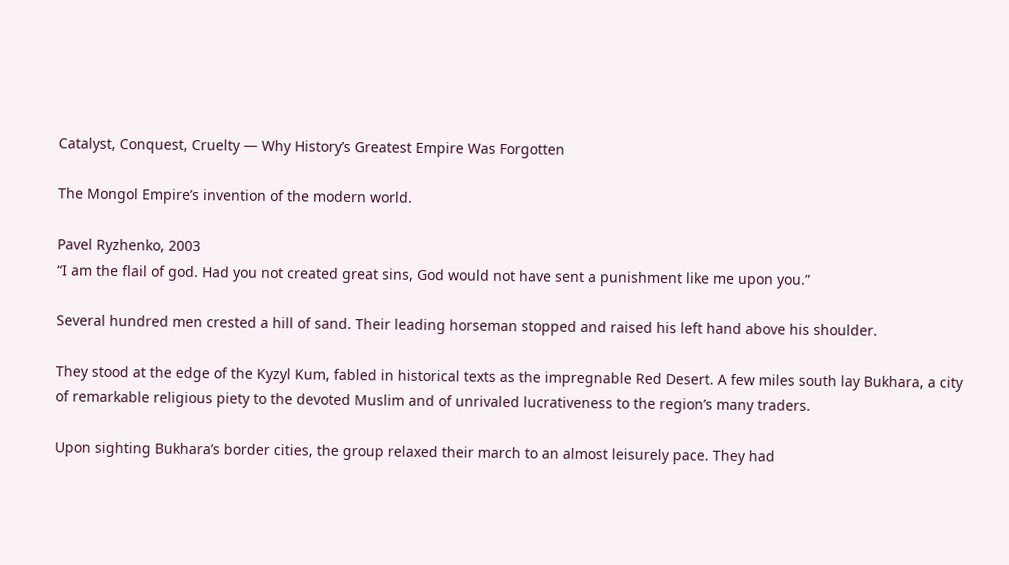Catalyst, Conquest, Cruelty — Why History’s Greatest Empire Was Forgotten

The Mongol Empire’s invention of the modern world.

Pavel Ryzhenko, 2003
“I am the flail of god. Had you not created great sins, God would not have sent a punishment like me upon you.”

Several hundred men crested a hill of sand. Their leading horseman stopped and raised his left hand above his shoulder.

They stood at the edge of the Kyzyl Kum, fabled in historical texts as the impregnable Red Desert. A few miles south lay Bukhara, a city of remarkable religious piety to the devoted Muslim and of unrivaled lucrativeness to the region’s many traders.

Upon sighting Bukhara’s border cities, the group relaxed their march to an almost leisurely pace. They had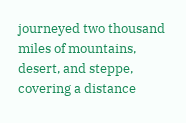journeyed two thousand miles of mountains, desert, and steppe, covering a distance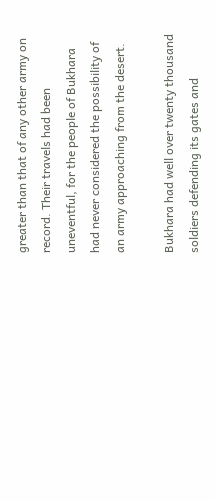greater than that of any other army on record. Their travels had been uneventful, for the people of Bukhara had never considered the possibility of an army approaching from the desert.

Bukhara had well over twenty thousand soldiers defending its gates and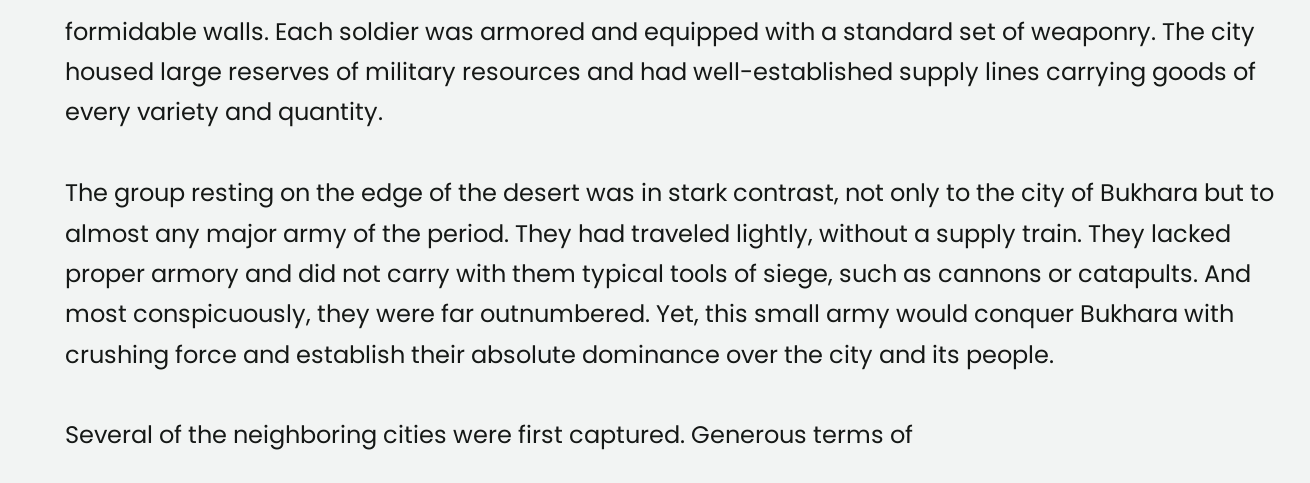formidable walls. Each soldier was armored and equipped with a standard set of weaponry. The city housed large reserves of military resources and had well-established supply lines carrying goods of every variety and quantity.

The group resting on the edge of the desert was in stark contrast, not only to the city of Bukhara but to almost any major army of the period. They had traveled lightly, without a supply train. They lacked proper armory and did not carry with them typical tools of siege, such as cannons or catapults. And most conspicuously, they were far outnumbered. Yet, this small army would conquer Bukhara with crushing force and establish their absolute dominance over the city and its people.

Several of the neighboring cities were first captured. Generous terms of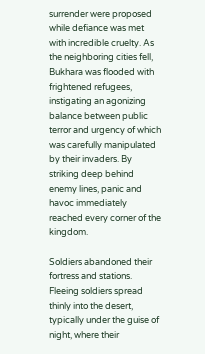surrender were proposed while defiance was met with incredible cruelty. As the neighboring cities fell, Bukhara was flooded with frightened refugees, instigating an agonizing balance between public terror and urgency of which was carefully manipulated by their invaders. By striking deep behind enemy lines, panic and havoc immediately reached every corner of the kingdom.

Soldiers abandoned their fortress and stations. Fleeing soldiers spread thinly into the desert, typically under the guise of night, where their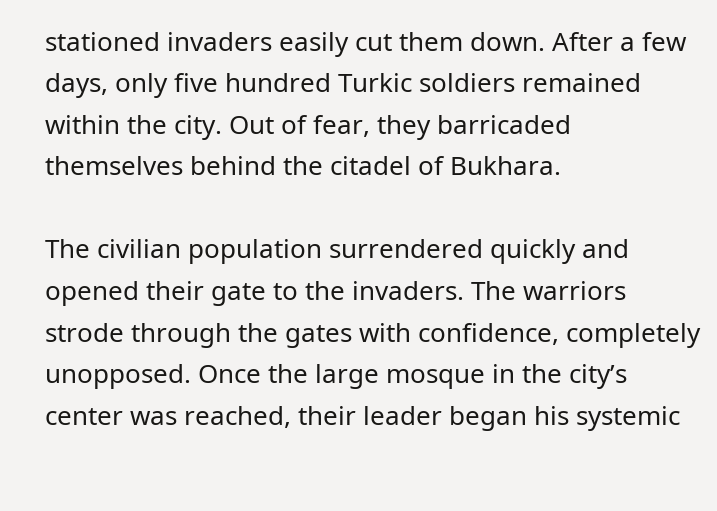stationed invaders easily cut them down. After a few days, only five hundred Turkic soldiers remained within the city. Out of fear, they barricaded themselves behind the citadel of Bukhara.

The civilian population surrendered quickly and opened their gate to the invaders. The warriors strode through the gates with confidence, completely unopposed. Once the large mosque in the city’s center was reached, their leader began his systemic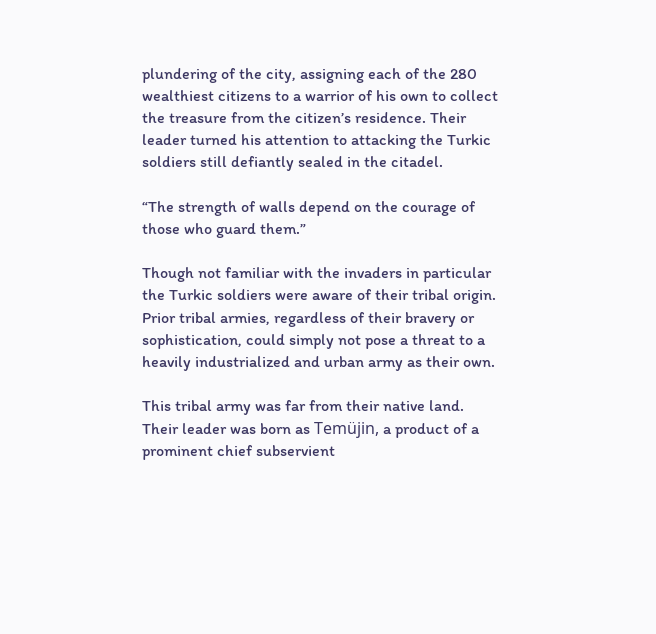plundering of the city, assigning each of the 280 wealthiest citizens to a warrior of his own to collect the treasure from the citizen’s residence. Their leader turned his attention to attacking the Turkic soldiers still defiantly sealed in the citadel.

“The strength of walls depend on the courage of those who guard them.”

Though not familiar with the invaders in particular the Turkic soldiers were aware of their tribal origin. Prior tribal armies, regardless of their bravery or sophistication, could simply not pose a threat to a heavily industrialized and urban army as their own.

This tribal army was far from their native land. Their leader was born as Temüjin, a product of a prominent chief subservient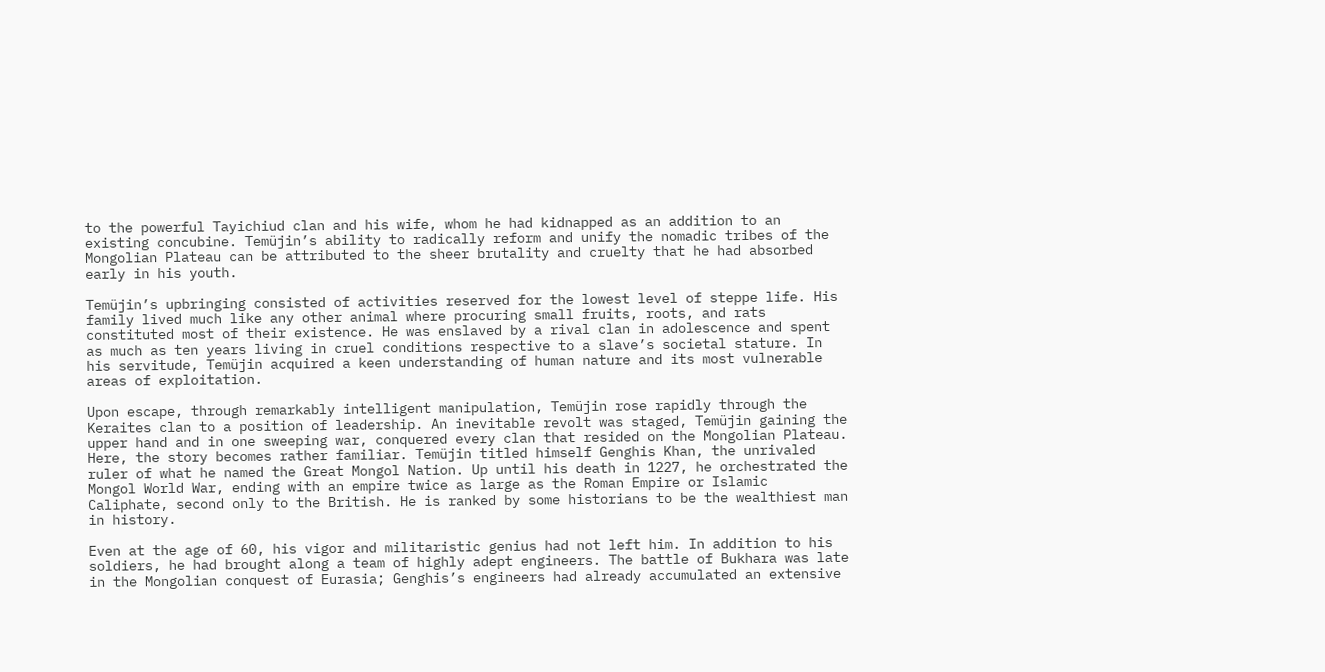to the powerful Tayichiud clan and his wife, whom he had kidnapped as an addition to an existing concubine. Temüjin’s ability to radically reform and unify the nomadic tribes of the Mongolian Plateau can be attributed to the sheer brutality and cruelty that he had absorbed early in his youth.

Temüjin’s upbringing consisted of activities reserved for the lowest level of steppe life. His family lived much like any other animal where procuring small fruits, roots, and rats constituted most of their existence. He was enslaved by a rival clan in adolescence and spent as much as ten years living in cruel conditions respective to a slave’s societal stature. In his servitude, Temüjin acquired a keen understanding of human nature and its most vulnerable areas of exploitation.

Upon escape, through remarkably intelligent manipulation, Temüjin rose rapidly through the Keraites clan to a position of leadership. An inevitable revolt was staged, Temüjin gaining the upper hand and in one sweeping war, conquered every clan that resided on the Mongolian Plateau. Here, the story becomes rather familiar. Temüjin titled himself Genghis Khan, the unrivaled ruler of what he named the Great Mongol Nation. Up until his death in 1227, he orchestrated the Mongol World War, ending with an empire twice as large as the Roman Empire or Islamic Caliphate, second only to the British. He is ranked by some historians to be the wealthiest man in history.

Even at the age of 60, his vigor and militaristic genius had not left him. In addition to his soldiers, he had brought along a team of highly adept engineers. The battle of Bukhara was late in the Mongolian conquest of Eurasia; Genghis’s engineers had already accumulated an extensive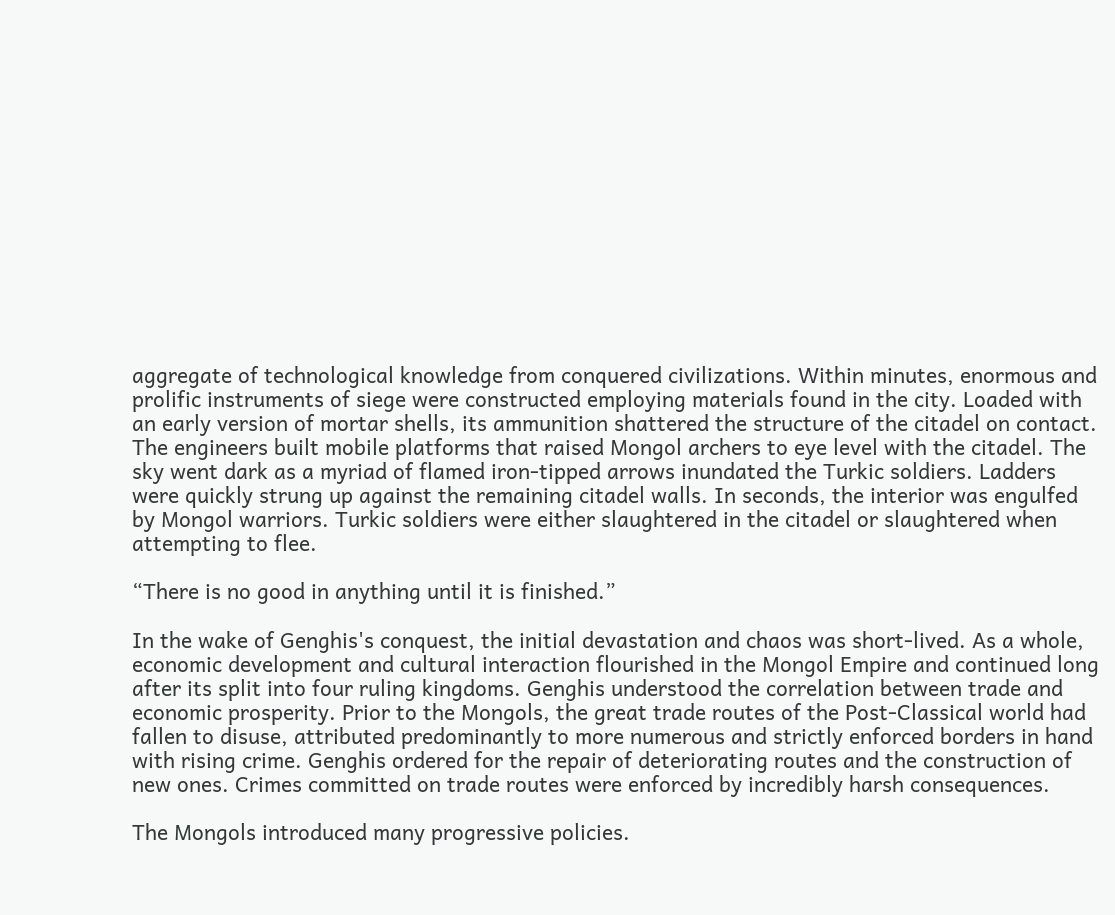aggregate of technological knowledge from conquered civilizations. Within minutes, enormous and prolific instruments of siege were constructed employing materials found in the city. Loaded with an early version of mortar shells, its ammunition shattered the structure of the citadel on contact. The engineers built mobile platforms that raised Mongol archers to eye level with the citadel. The sky went dark as a myriad of flamed iron-tipped arrows inundated the Turkic soldiers. Ladders were quickly strung up against the remaining citadel walls. In seconds, the interior was engulfed by Mongol warriors. Turkic soldiers were either slaughtered in the citadel or slaughtered when attempting to flee.

“There is no good in anything until it is finished.”

In the wake of Genghis's conquest, the initial devastation and chaos was short-lived. As a whole, economic development and cultural interaction flourished in the Mongol Empire and continued long after its split into four ruling kingdoms. Genghis understood the correlation between trade and economic prosperity. Prior to the Mongols, the great trade routes of the Post-Classical world had fallen to disuse, attributed predominantly to more numerous and strictly enforced borders in hand with rising crime. Genghis ordered for the repair of deteriorating routes and the construction of new ones. Crimes committed on trade routes were enforced by incredibly harsh consequences.

The Mongols introduced many progressive policies.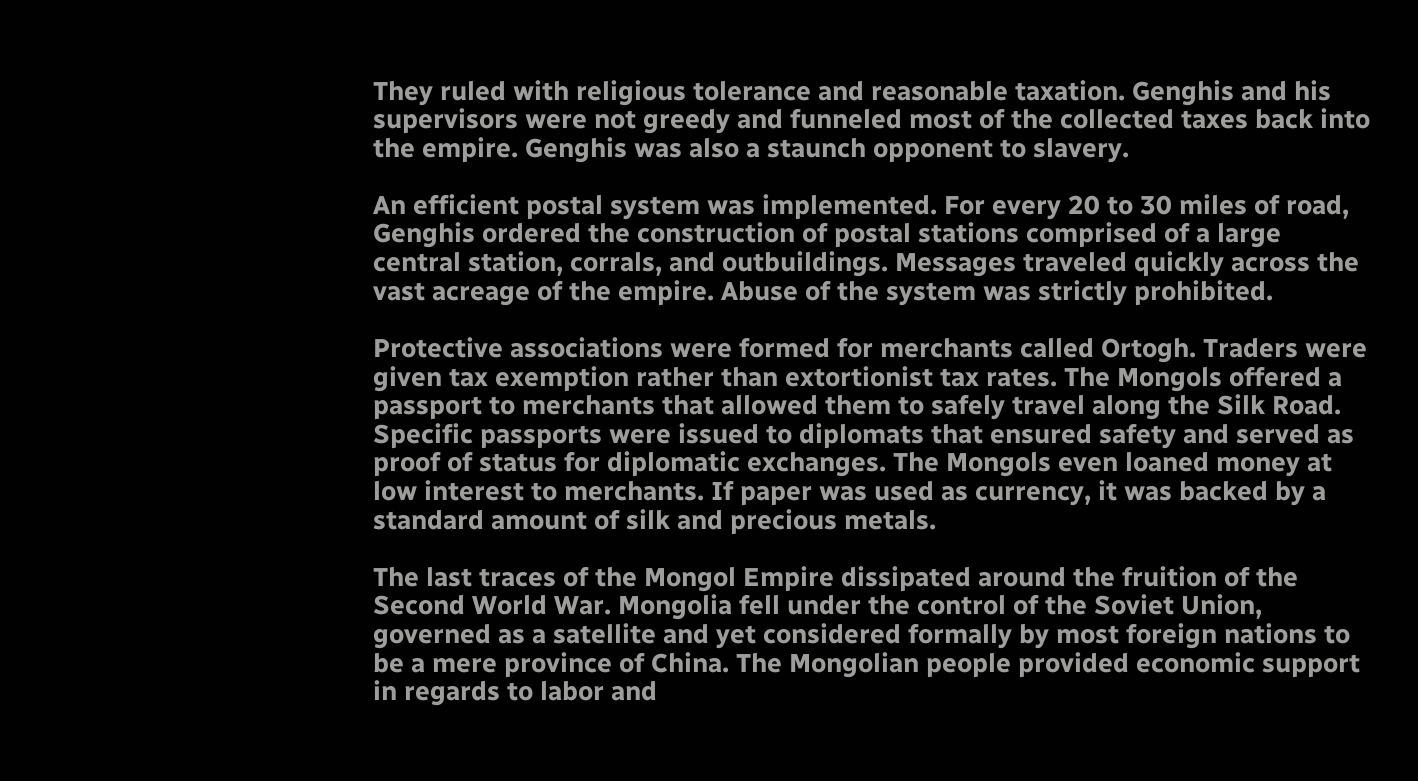They ruled with religious tolerance and reasonable taxation. Genghis and his supervisors were not greedy and funneled most of the collected taxes back into the empire. Genghis was also a staunch opponent to slavery.

An efficient postal system was implemented. For every 20 to 30 miles of road, Genghis ordered the construction of postal stations comprised of a large central station, corrals, and outbuildings. Messages traveled quickly across the vast acreage of the empire. Abuse of the system was strictly prohibited.

Protective associations were formed for merchants called Ortogh. Traders were given tax exemption rather than extortionist tax rates. The Mongols offered a passport to merchants that allowed them to safely travel along the Silk Road. Specific passports were issued to diplomats that ensured safety and served as proof of status for diplomatic exchanges. The Mongols even loaned money at low interest to merchants. If paper was used as currency, it was backed by a standard amount of silk and precious metals.

The last traces of the Mongol Empire dissipated around the fruition of the Second World War. Mongolia fell under the control of the Soviet Union, governed as a satellite and yet considered formally by most foreign nations to be a mere province of China. The Mongolian people provided economic support in regards to labor and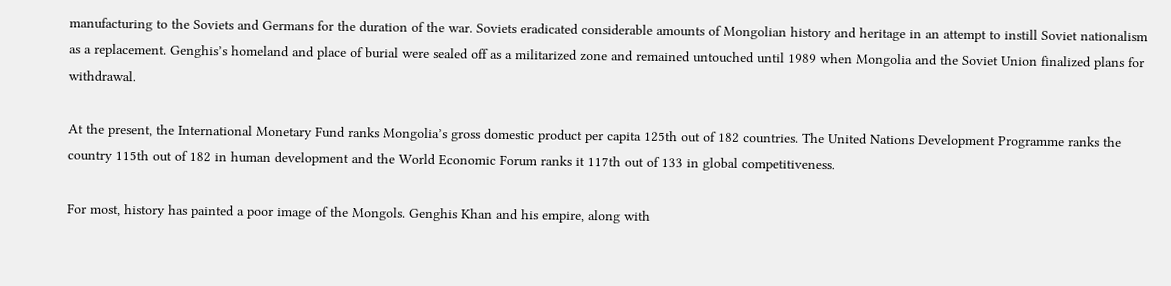manufacturing to the Soviets and Germans for the duration of the war. Soviets eradicated considerable amounts of Mongolian history and heritage in an attempt to instill Soviet nationalism as a replacement. Genghis’s homeland and place of burial were sealed off as a militarized zone and remained untouched until 1989 when Mongolia and the Soviet Union finalized plans for withdrawal.

At the present, the International Monetary Fund ranks Mongolia’s gross domestic product per capita 125th out of 182 countries. The United Nations Development Programme ranks the country 115th out of 182 in human development and the World Economic Forum ranks it 117th out of 133 in global competitiveness.

For most, history has painted a poor image of the Mongols. Genghis Khan and his empire, along with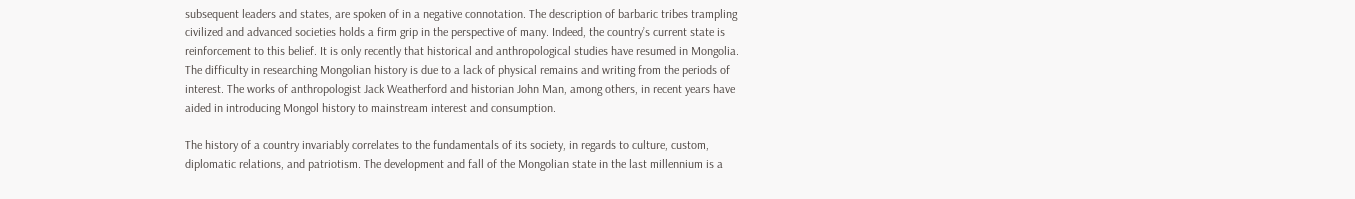subsequent leaders and states, are spoken of in a negative connotation. The description of barbaric tribes trampling civilized and advanced societies holds a firm grip in the perspective of many. Indeed, the country’s current state is reinforcement to this belief. It is only recently that historical and anthropological studies have resumed in Mongolia. The difficulty in researching Mongolian history is due to a lack of physical remains and writing from the periods of interest. The works of anthropologist Jack Weatherford and historian John Man, among others, in recent years have aided in introducing Mongol history to mainstream interest and consumption.

The history of a country invariably correlates to the fundamentals of its society, in regards to culture, custom, diplomatic relations, and patriotism. The development and fall of the Mongolian state in the last millennium is a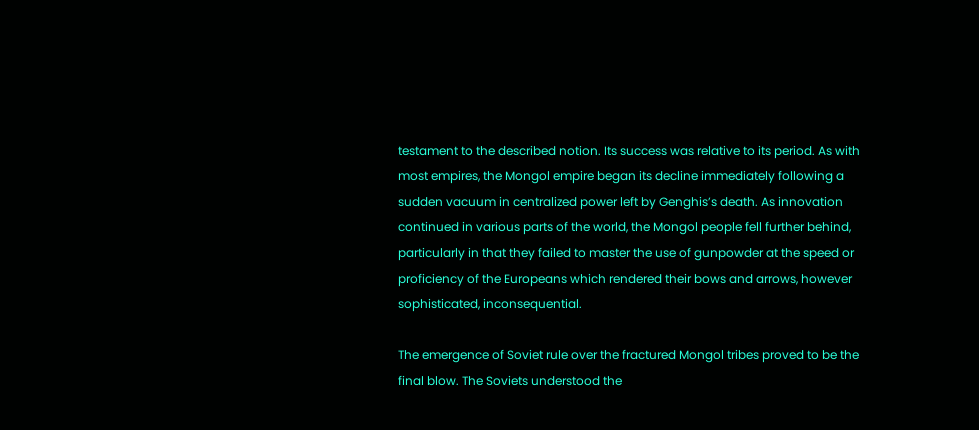testament to the described notion. Its success was relative to its period. As with most empires, the Mongol empire began its decline immediately following a sudden vacuum in centralized power left by Genghis’s death. As innovation continued in various parts of the world, the Mongol people fell further behind, particularly in that they failed to master the use of gunpowder at the speed or proficiency of the Europeans which rendered their bows and arrows, however sophisticated, inconsequential.

The emergence of Soviet rule over the fractured Mongol tribes proved to be the final blow. The Soviets understood the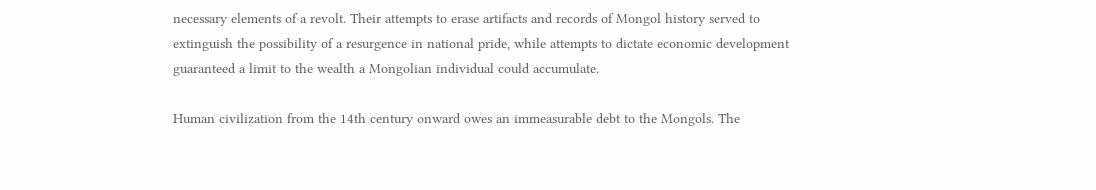necessary elements of a revolt. Their attempts to erase artifacts and records of Mongol history served to extinguish the possibility of a resurgence in national pride, while attempts to dictate economic development guaranteed a limit to the wealth a Mongolian individual could accumulate.

Human civilization from the 14th century onward owes an immeasurable debt to the Mongols. The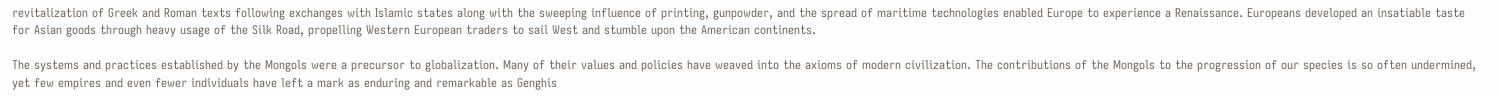revitalization of Greek and Roman texts following exchanges with Islamic states along with the sweeping influence of printing, gunpowder, and the spread of maritime technologies enabled Europe to experience a Renaissance. Europeans developed an insatiable taste for Asian goods through heavy usage of the Silk Road, propelling Western European traders to sail West and stumble upon the American continents.

The systems and practices established by the Mongols were a precursor to globalization. Many of their values and policies have weaved into the axioms of modern civilization. The contributions of the Mongols to the progression of our species is so often undermined, yet few empires and even fewer individuals have left a mark as enduring and remarkable as Genghis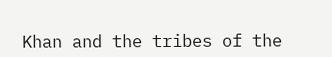Khan and the tribes of the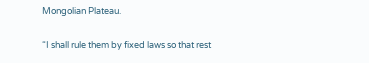Mongolian Plateau.

“I shall rule them by fixed laws so that rest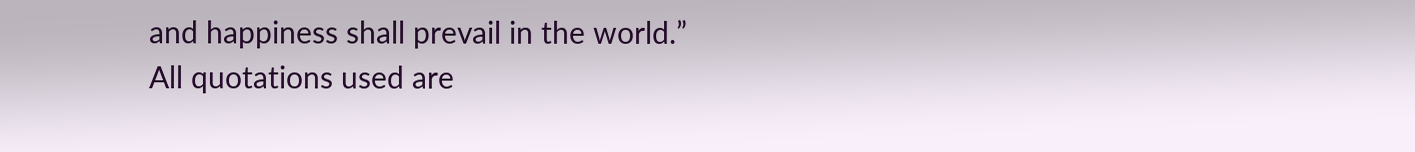and happiness shall prevail in the world.”
All quotations used are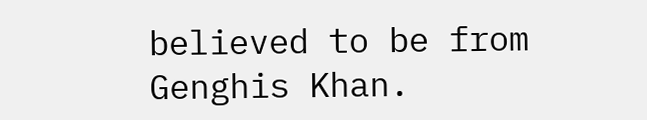believed to be from Genghis Khan.